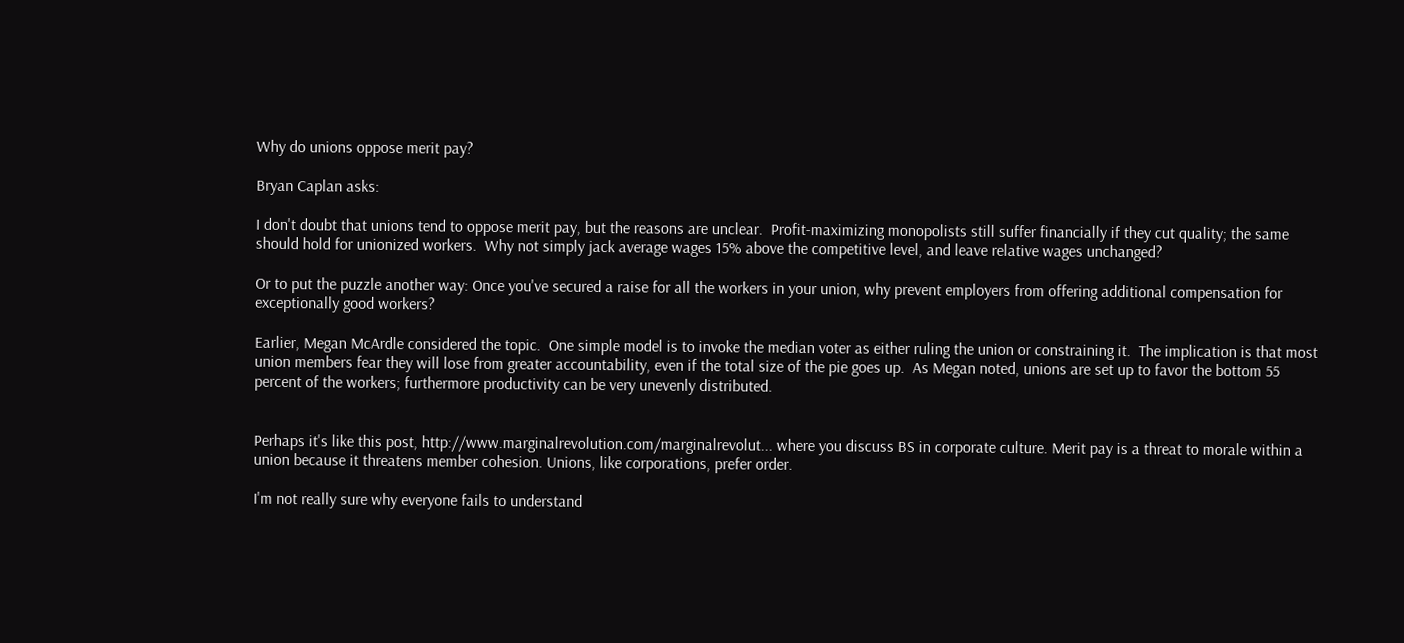Why do unions oppose merit pay?

Bryan Caplan asks:

I don't doubt that unions tend to oppose merit pay, but the reasons are unclear.  Profit-maximizing monopolists still suffer financially if they cut quality; the same should hold for unionized workers.  Why not simply jack average wages 15% above the competitive level, and leave relative wages unchanged?

Or to put the puzzle another way: Once you've secured a raise for all the workers in your union, why prevent employers from offering additional compensation for exceptionally good workers?

Earlier, Megan McArdle considered the topic.  One simple model is to invoke the median voter as either ruling the union or constraining it.  The implication is that most union members fear they will lose from greater accountability, even if the total size of the pie goes up.  As Megan noted, unions are set up to favor the bottom 55 percent of the workers; furthermore productivity can be very unevenly distributed.


Perhaps it's like this post, http://www.marginalrevolution.com/marginalrevolut... where you discuss BS in corporate culture. Merit pay is a threat to morale within a union because it threatens member cohesion. Unions, like corporations, prefer order.

I'm not really sure why everyone fails to understand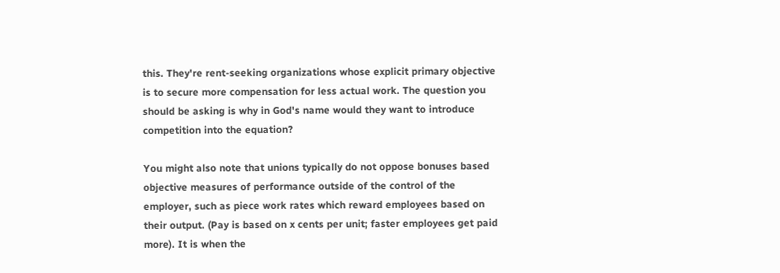this. They're rent-seeking organizations whose explicit primary objective is to secure more compensation for less actual work. The question you should be asking is why in God's name would they want to introduce competition into the equation?

You might also note that unions typically do not oppose bonuses based objective measures of performance outside of the control of the employer, such as piece work rates which reward employees based on their output. (Pay is based on x cents per unit; faster employees get paid more). It is when the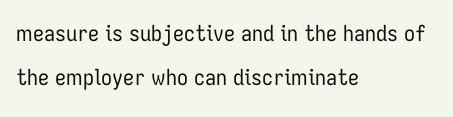measure is subjective and in the hands of the employer who can discriminate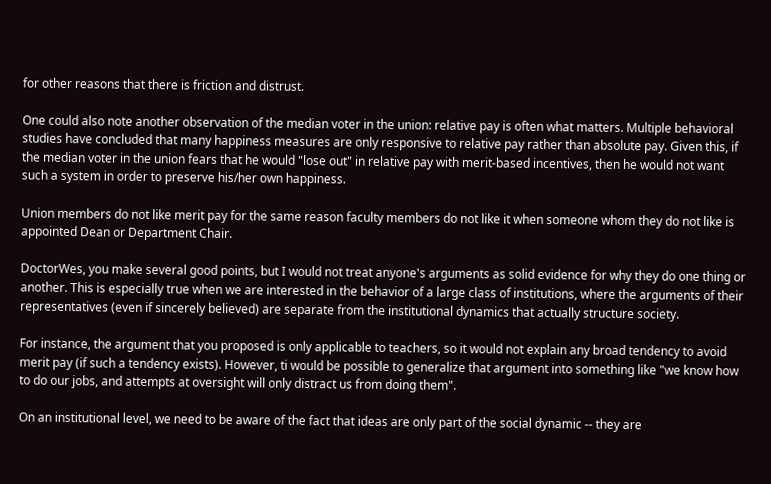for other reasons that there is friction and distrust.

One could also note another observation of the median voter in the union: relative pay is often what matters. Multiple behavioral studies have concluded that many happiness measures are only responsive to relative pay rather than absolute pay. Given this, if the median voter in the union fears that he would "lose out" in relative pay with merit-based incentives, then he would not want such a system in order to preserve his/her own happiness.

Union members do not like merit pay for the same reason faculty members do not like it when someone whom they do not like is appointed Dean or Department Chair.

DoctorWes, you make several good points, but I would not treat anyone's arguments as solid evidence for why they do one thing or another. This is especially true when we are interested in the behavior of a large class of institutions, where the arguments of their representatives (even if sincerely believed) are separate from the institutional dynamics that actually structure society.

For instance, the argument that you proposed is only applicable to teachers, so it would not explain any broad tendency to avoid merit pay (if such a tendency exists). However, ti would be possible to generalize that argument into something like "we know how to do our jobs, and attempts at oversight will only distract us from doing them".

On an institutional level, we need to be aware of the fact that ideas are only part of the social dynamic -- they are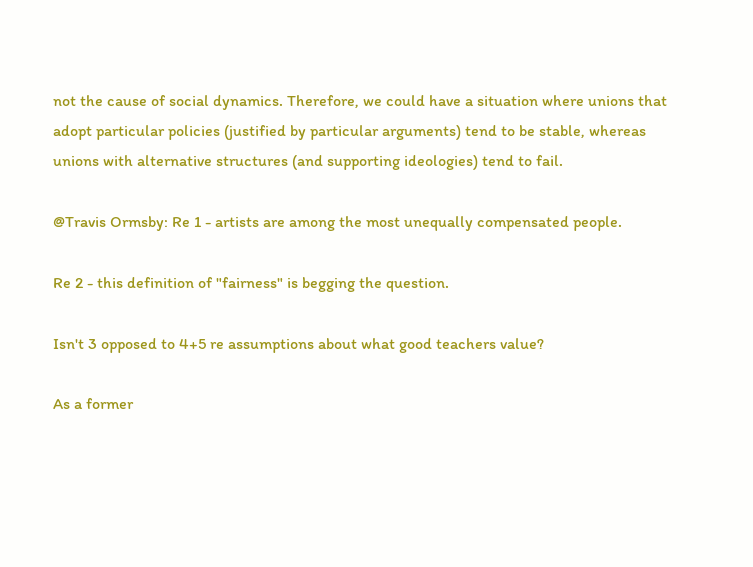not the cause of social dynamics. Therefore, we could have a situation where unions that adopt particular policies (justified by particular arguments) tend to be stable, whereas unions with alternative structures (and supporting ideologies) tend to fail.

@Travis Ormsby: Re 1 - artists are among the most unequally compensated people.

Re 2 - this definition of "fairness" is begging the question.

Isn't 3 opposed to 4+5 re assumptions about what good teachers value?

As a former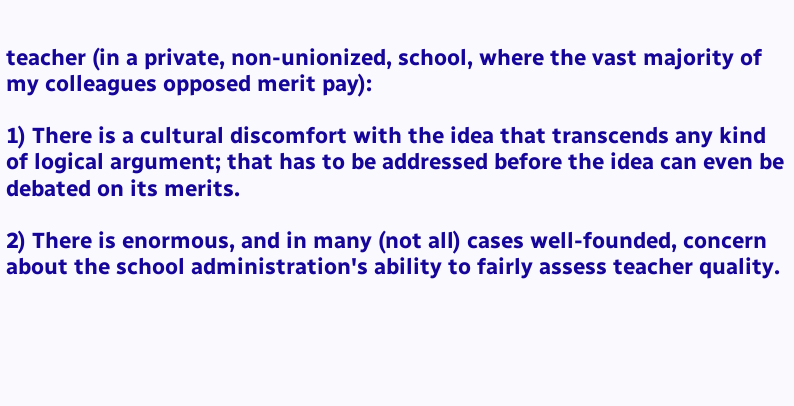teacher (in a private, non-unionized, school, where the vast majority of my colleagues opposed merit pay):

1) There is a cultural discomfort with the idea that transcends any kind of logical argument; that has to be addressed before the idea can even be debated on its merits.

2) There is enormous, and in many (not all) cases well-founded, concern about the school administration's ability to fairly assess teacher quality.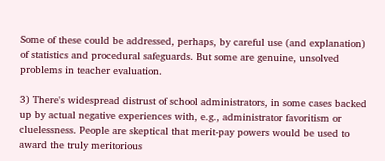Some of these could be addressed, perhaps, by careful use (and explanation) of statistics and procedural safeguards. But some are genuine, unsolved problems in teacher evaluation.

3) There's widespread distrust of school administrators, in some cases backed up by actual negative experiences with, e.g., administrator favoritism or cluelessness. People are skeptical that merit-pay powers would be used to award the truly meritorious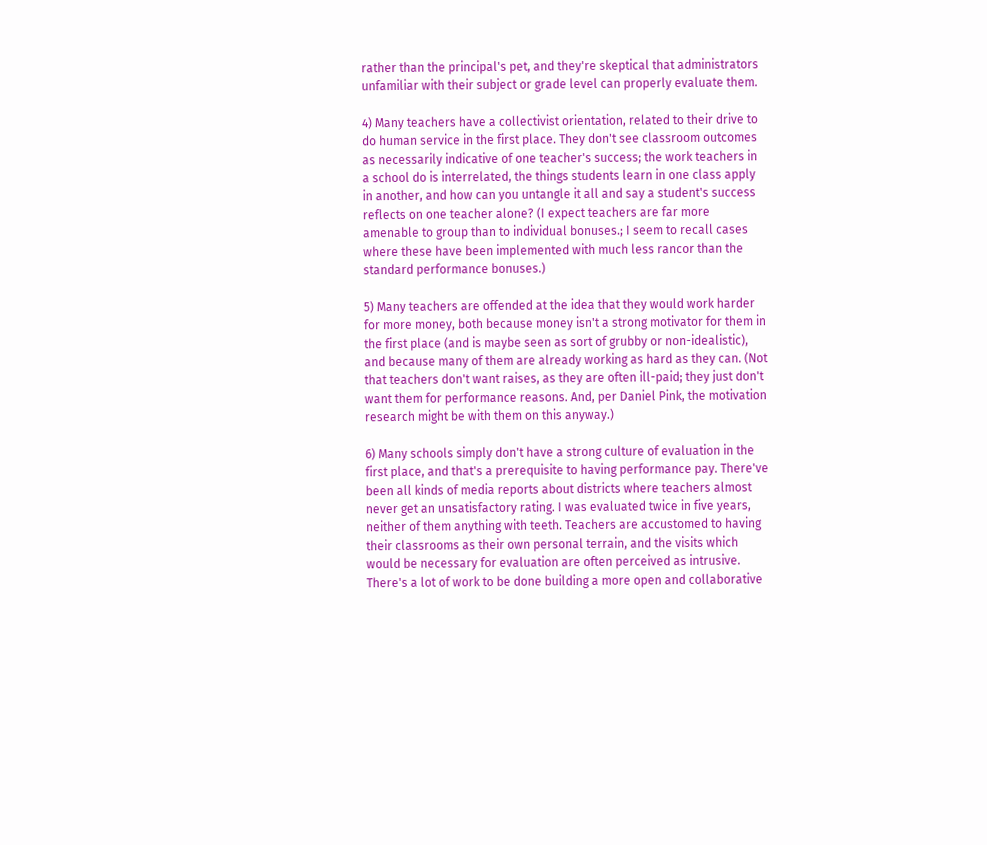rather than the principal's pet, and they're skeptical that administrators unfamiliar with their subject or grade level can properly evaluate them.

4) Many teachers have a collectivist orientation, related to their drive to do human service in the first place. They don't see classroom outcomes as necessarily indicative of one teacher's success; the work teachers in a school do is interrelated, the things students learn in one class apply in another, and how can you untangle it all and say a student's success reflects on one teacher alone? (I expect teachers are far more amenable to group than to individual bonuses.; I seem to recall cases where these have been implemented with much less rancor than the standard performance bonuses.)

5) Many teachers are offended at the idea that they would work harder for more money, both because money isn't a strong motivator for them in the first place (and is maybe seen as sort of grubby or non-idealistic), and because many of them are already working as hard as they can. (Not that teachers don't want raises, as they are often ill-paid; they just don't want them for performance reasons. And, per Daniel Pink, the motivation research might be with them on this anyway.)

6) Many schools simply don't have a strong culture of evaluation in the first place, and that's a prerequisite to having performance pay. There've been all kinds of media reports about districts where teachers almost never get an unsatisfactory rating. I was evaluated twice in five years, neither of them anything with teeth. Teachers are accustomed to having their classrooms as their own personal terrain, and the visits which would be necessary for evaluation are often perceived as intrusive. There's a lot of work to be done building a more open and collaborative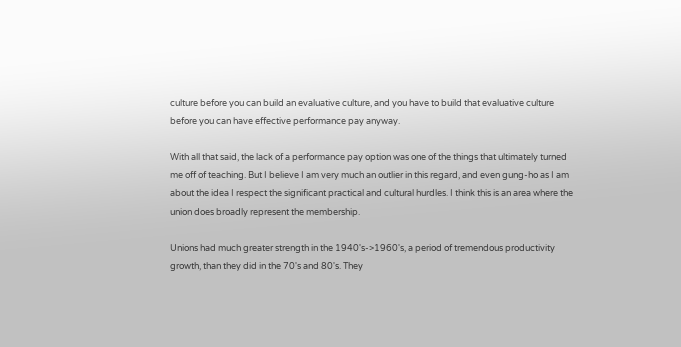culture before you can build an evaluative culture, and you have to build that evaluative culture before you can have effective performance pay anyway.

With all that said, the lack of a performance pay option was one of the things that ultimately turned me off of teaching. But I believe I am very much an outlier in this regard, and even gung-ho as I am about the idea I respect the significant practical and cultural hurdles. I think this is an area where the union does broadly represent the membership.

Unions had much greater strength in the 1940's->1960's, a period of tremendous productivity growth, than they did in the 70's and 80's. They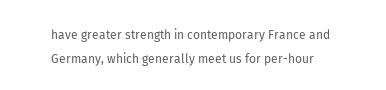have greater strength in contemporary France and Germany, which generally meet us for per-hour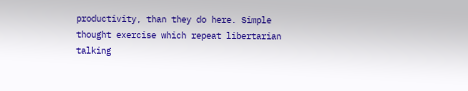productivity, than they do here. Simple thought exercise which repeat libertarian talking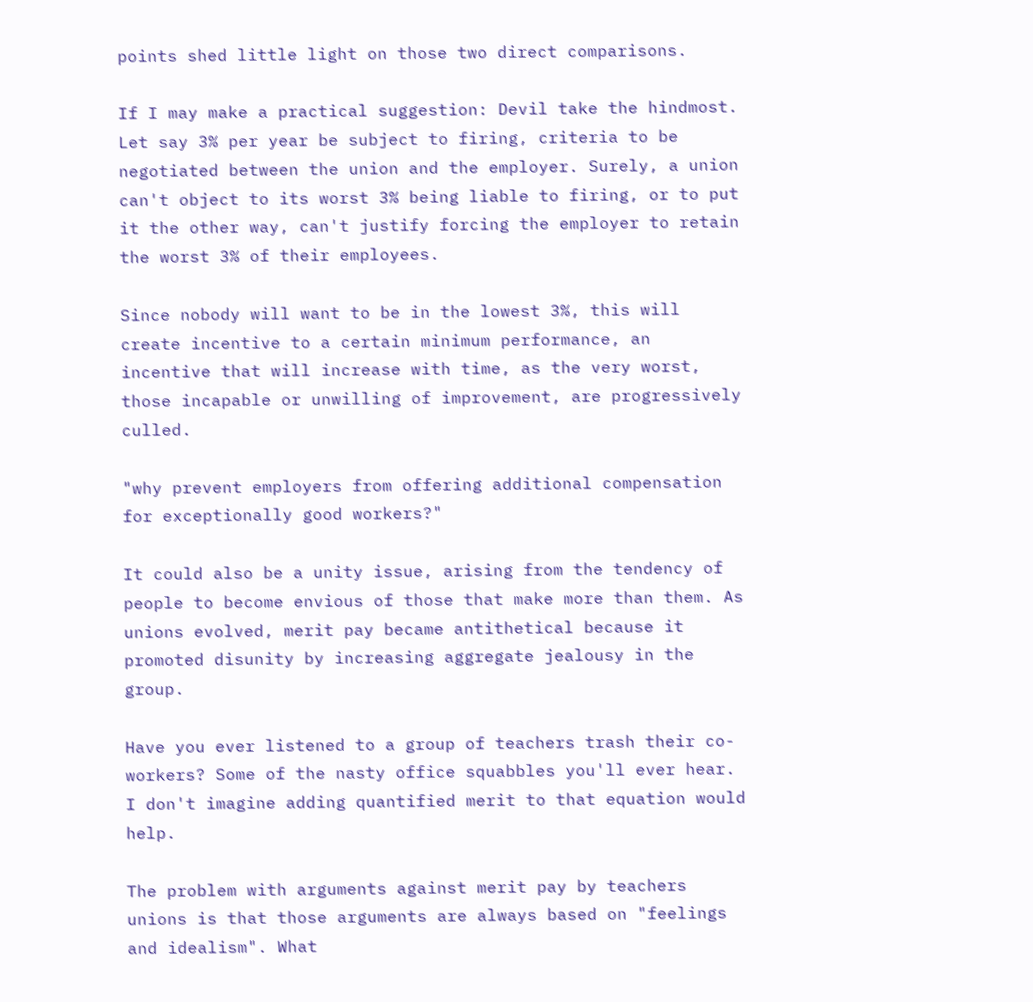points shed little light on those two direct comparisons.

If I may make a practical suggestion: Devil take the hindmost. Let say 3% per year be subject to firing, criteria to be negotiated between the union and the employer. Surely, a union can't object to its worst 3% being liable to firing, or to put it the other way, can't justify forcing the employer to retain the worst 3% of their employees.

Since nobody will want to be in the lowest 3%, this will create incentive to a certain minimum performance, an incentive that will increase with time, as the very worst, those incapable or unwilling of improvement, are progressively culled.

"why prevent employers from offering additional compensation for exceptionally good workers?"

It could also be a unity issue, arising from the tendency of people to become envious of those that make more than them. As unions evolved, merit pay became antithetical because it promoted disunity by increasing aggregate jealousy in the group.

Have you ever listened to a group of teachers trash their co-workers? Some of the nasty office squabbles you'll ever hear. I don't imagine adding quantified merit to that equation would help.

The problem with arguments against merit pay by teachers unions is that those arguments are always based on "feelings and idealism". What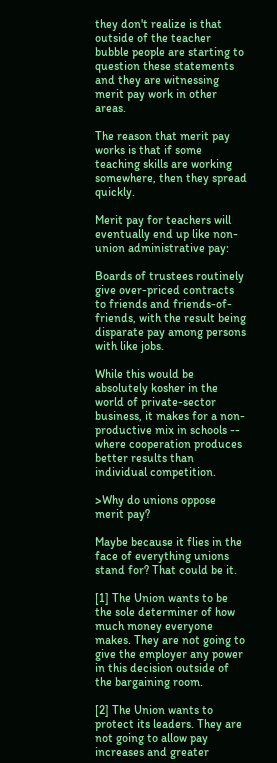they don't realize is that outside of the teacher bubble people are starting to question these statements and they are witnessing merit pay work in other areas.

The reason that merit pay works is that if some teaching skills are working somewhere, then they spread quickly.

Merit pay for teachers will eventually end up like non-union administrative pay:

Boards of trustees routinely give over-priced contracts to friends and friends-of-friends, with the result being disparate pay among persons with like jobs.

While this would be absolutely kosher in the world of private-sector business, it makes for a non-productive mix in schools -- where cooperation produces better results than individual competition.

>Why do unions oppose merit pay?

Maybe because it flies in the face of everything unions stand for? That could be it.

[1] The Union wants to be the sole determiner of how much money everyone makes. They are not going to give the employer any power in this decision outside of the bargaining room.

[2] The Union wants to protect its leaders. They are not going to allow pay increases and greater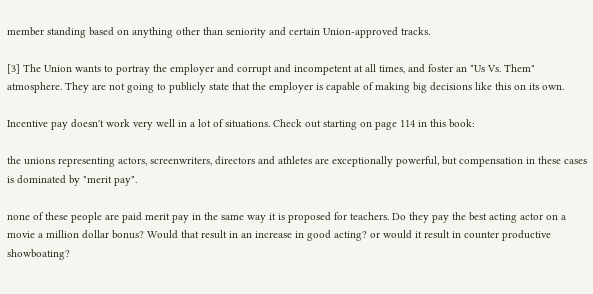member standing based on anything other than seniority and certain Union-approved tracks.

[3] The Union wants to portray the employer and corrupt and incompetent at all times, and foster an "Us Vs. Them" atmosphere. They are not going to publicly state that the employer is capable of making big decisions like this on its own.

Incentive pay doesn't work very well in a lot of situations. Check out starting on page 114 in this book:

the unions representing actors, screenwriters, directors and athletes are exceptionally powerful, but compensation in these cases is dominated by "merit pay".

none of these people are paid merit pay in the same way it is proposed for teachers. Do they pay the best acting actor on a movie a million dollar bonus? Would that result in an increase in good acting? or would it result in counter productive showboating?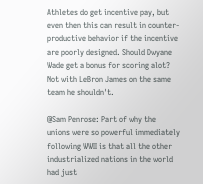Athletes do get incentive pay, but even then this can result in counter-productive behavior if the incentive are poorly designed. Should Dwyane Wade get a bonus for scoring alot? Not with LeBron James on the same team he shouldn't.

@Sam Penrose: Part of why the unions were so powerful immediately following WWII is that all the other industrialized nations in the world had just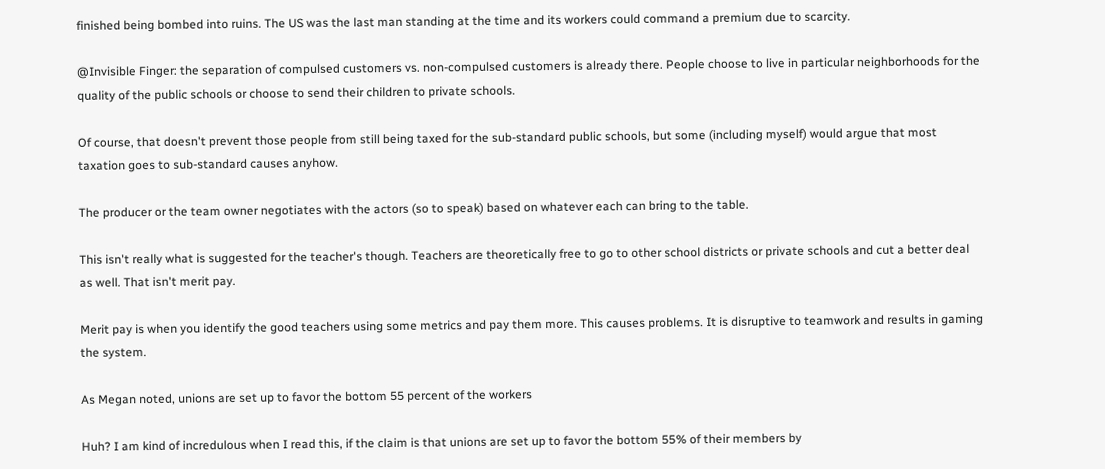finished being bombed into ruins. The US was the last man standing at the time and its workers could command a premium due to scarcity.

@Invisible Finger: the separation of compulsed customers vs. non-compulsed customers is already there. People choose to live in particular neighborhoods for the quality of the public schools or choose to send their children to private schools.

Of course, that doesn't prevent those people from still being taxed for the sub-standard public schools, but some (including myself) would argue that most taxation goes to sub-standard causes anyhow.

The producer or the team owner negotiates with the actors (so to speak) based on whatever each can bring to the table.

This isn't really what is suggested for the teacher's though. Teachers are theoretically free to go to other school districts or private schools and cut a better deal as well. That isn't merit pay.

Merit pay is when you identify the good teachers using some metrics and pay them more. This causes problems. It is disruptive to teamwork and results in gaming the system.

As Megan noted, unions are set up to favor the bottom 55 percent of the workers

Huh? I am kind of incredulous when I read this, if the claim is that unions are set up to favor the bottom 55% of their members by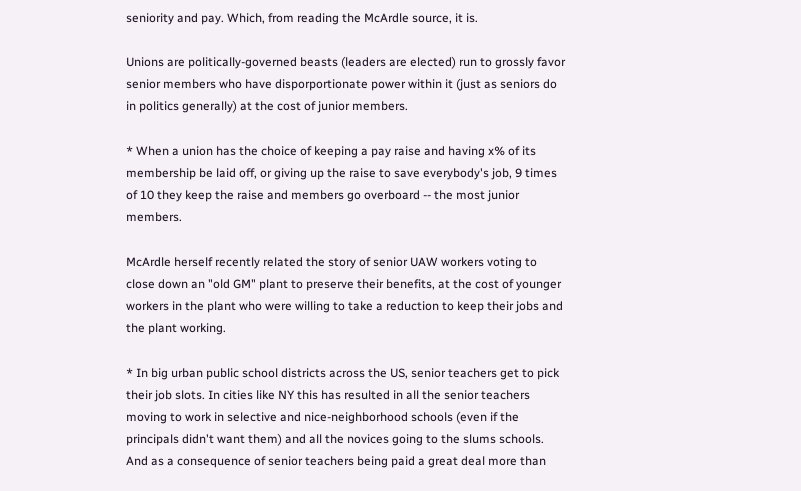seniority and pay. Which, from reading the McArdle source, it is.

Unions are politically-governed beasts (leaders are elected) run to grossly favor senior members who have disporportionate power within it (just as seniors do in politics generally) at the cost of junior members.

* When a union has the choice of keeping a pay raise and having x% of its membership be laid off, or giving up the raise to save everybody's job, 9 times of 10 they keep the raise and members go overboard -- the most junior members.

McArdle herself recently related the story of senior UAW workers voting to close down an "old GM" plant to preserve their benefits, at the cost of younger workers in the plant who were willing to take a reduction to keep their jobs and the plant working.

* In big urban public school districts across the US, senior teachers get to pick their job slots. In cities like NY this has resulted in all the senior teachers moving to work in selective and nice-neighborhood schools (even if the principals didn't want them) and all the novices going to the slums schools. And as a consequence of senior teachers being paid a great deal more than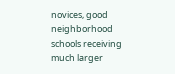novices, good neighborhood schools receiving much larger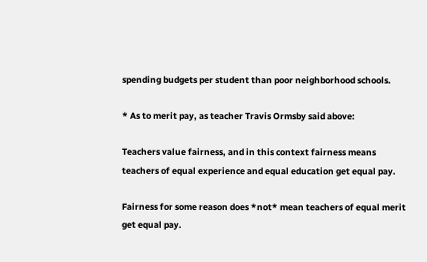spending budgets per student than poor neighborhood schools.

* As to merit pay, as teacher Travis Ormsby said above:

Teachers value fairness, and in this context fairness means teachers of equal experience and equal education get equal pay.

Fairness for some reason does *not* mean teachers of equal merit get equal pay.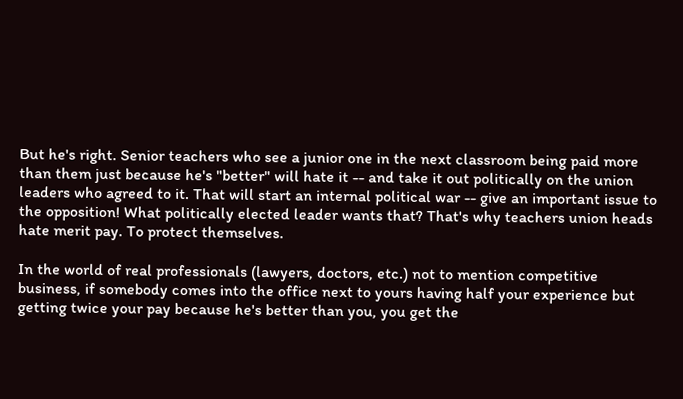But he's right. Senior teachers who see a junior one in the next classroom being paid more than them just because he's "better" will hate it -- and take it out politically on the union leaders who agreed to it. That will start an internal political war -- give an important issue to the opposition! What politically elected leader wants that? That's why teachers union heads hate merit pay. To protect themselves.

In the world of real professionals (lawyers, doctors, etc.) not to mention competitive business, if somebody comes into the office next to yours having half your experience but getting twice your pay because he's better than you, you get the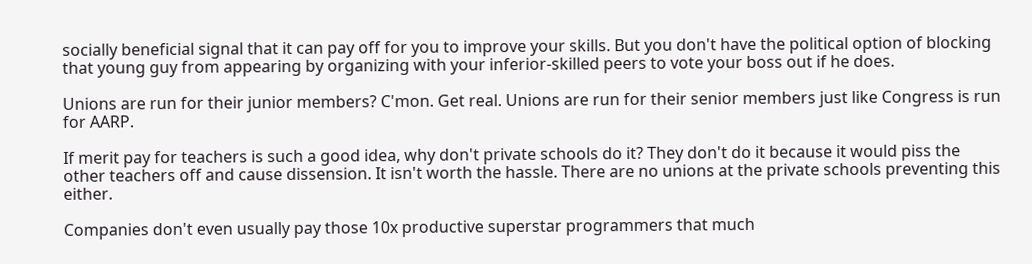socially beneficial signal that it can pay off for you to improve your skills. But you don't have the political option of blocking that young guy from appearing by organizing with your inferior-skilled peers to vote your boss out if he does.

Unions are run for their junior members? C'mon. Get real. Unions are run for their senior members just like Congress is run for AARP.

If merit pay for teachers is such a good idea, why don't private schools do it? They don't do it because it would piss the other teachers off and cause dissension. It isn't worth the hassle. There are no unions at the private schools preventing this either.

Companies don't even usually pay those 10x productive superstar programmers that much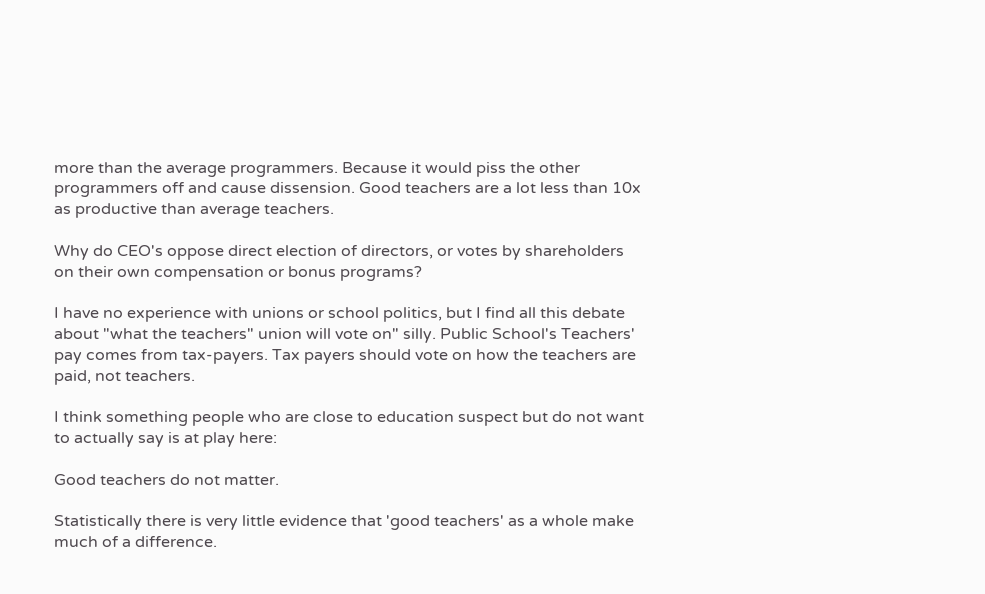more than the average programmers. Because it would piss the other programmers off and cause dissension. Good teachers are a lot less than 10x as productive than average teachers.

Why do CEO's oppose direct election of directors, or votes by shareholders on their own compensation or bonus programs?

I have no experience with unions or school politics, but I find all this debate about "what the teachers" union will vote on" silly. Public School's Teachers' pay comes from tax-payers. Tax payers should vote on how the teachers are paid, not teachers.

I think something people who are close to education suspect but do not want to actually say is at play here:

Good teachers do not matter.

Statistically there is very little evidence that 'good teachers' as a whole make much of a difference.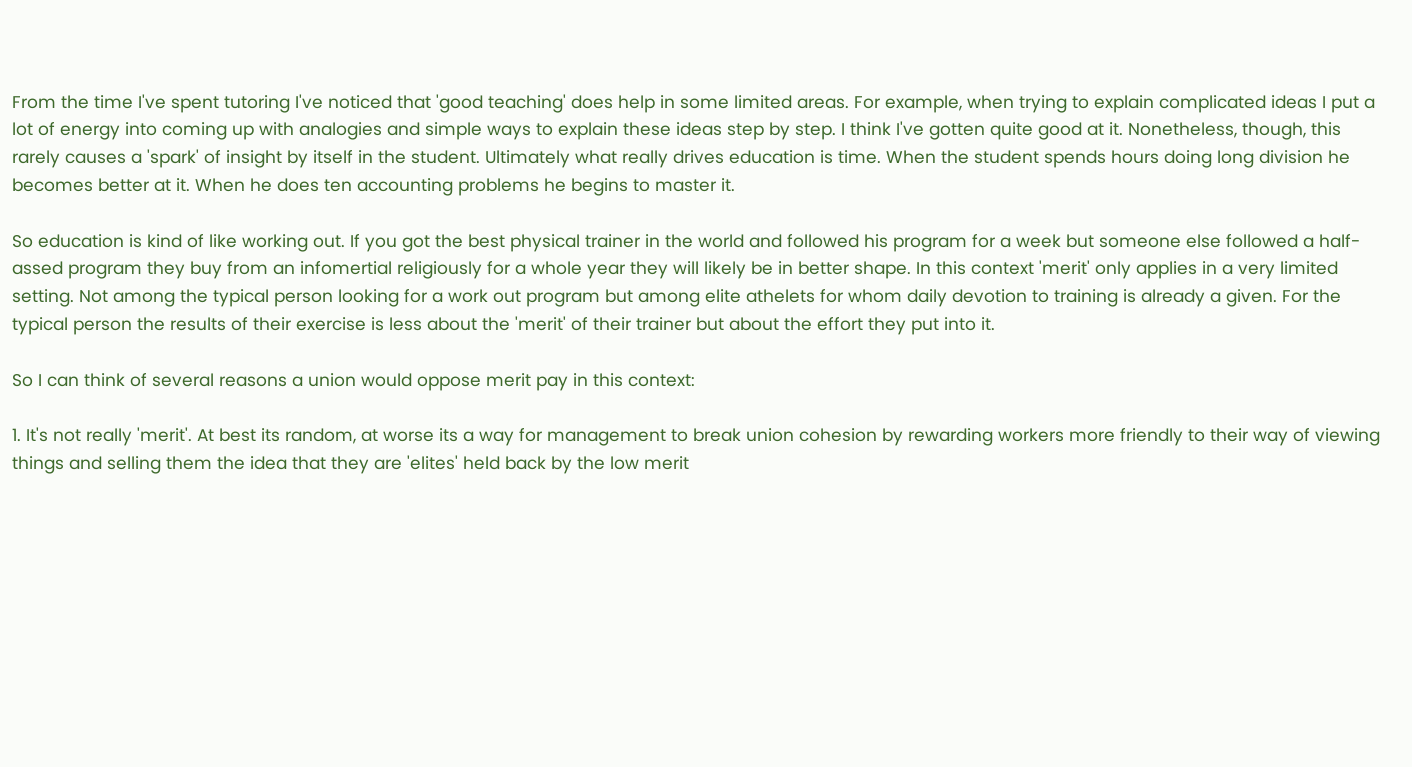From the time I've spent tutoring I've noticed that 'good teaching' does help in some limited areas. For example, when trying to explain complicated ideas I put a lot of energy into coming up with analogies and simple ways to explain these ideas step by step. I think I've gotten quite good at it. Nonetheless, though, this rarely causes a 'spark' of insight by itself in the student. Ultimately what really drives education is time. When the student spends hours doing long division he becomes better at it. When he does ten accounting problems he begins to master it.

So education is kind of like working out. If you got the best physical trainer in the world and followed his program for a week but someone else followed a half-assed program they buy from an infomertial religiously for a whole year they will likely be in better shape. In this context 'merit' only applies in a very limited setting. Not among the typical person looking for a work out program but among elite athelets for whom daily devotion to training is already a given. For the typical person the results of their exercise is less about the 'merit' of their trainer but about the effort they put into it.

So I can think of several reasons a union would oppose merit pay in this context:

1. It's not really 'merit'. At best its random, at worse its a way for management to break union cohesion by rewarding workers more friendly to their way of viewing things and selling them the idea that they are 'elites' held back by the low merit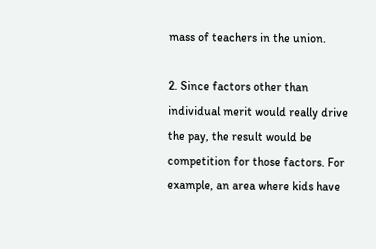mass of teachers in the union.

2. Since factors other than individual merit would really drive the pay, the result would be competition for those factors. For example, an area where kids have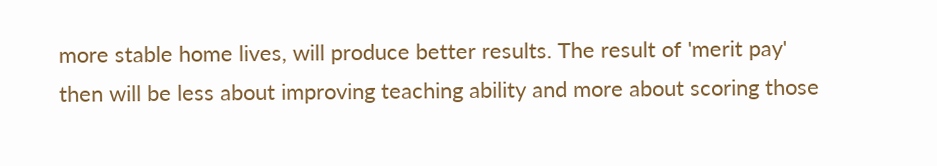more stable home lives, will produce better results. The result of 'merit pay' then will be less about improving teaching ability and more about scoring those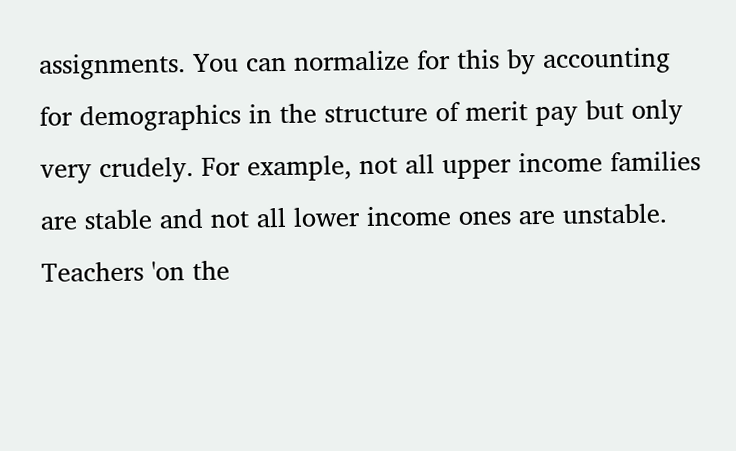assignments. You can normalize for this by accounting for demographics in the structure of merit pay but only very crudely. For example, not all upper income families are stable and not all lower income ones are unstable. Teachers 'on the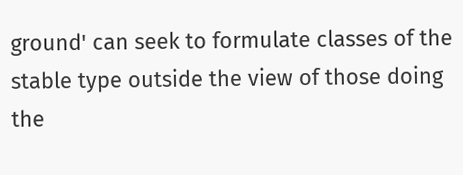ground' can seek to formulate classes of the stable type outside the view of those doing the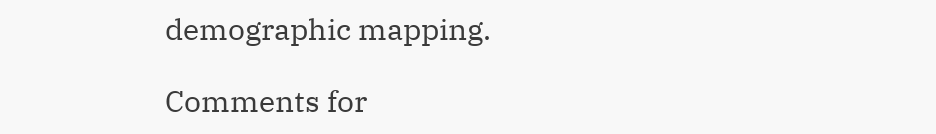demographic mapping.

Comments for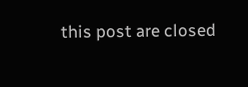this post are closed